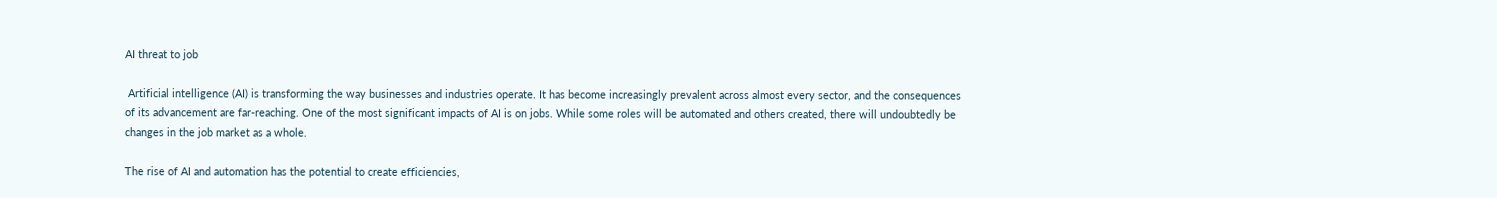AI threat to job

 Artificial intelligence (AI) is transforming the way businesses and industries operate. It has become increasingly prevalent across almost every sector, and the consequences of its advancement are far-reaching. One of the most significant impacts of AI is on jobs. While some roles will be automated and others created, there will undoubtedly be changes in the job market as a whole.

The rise of AI and automation has the potential to create efficiencies,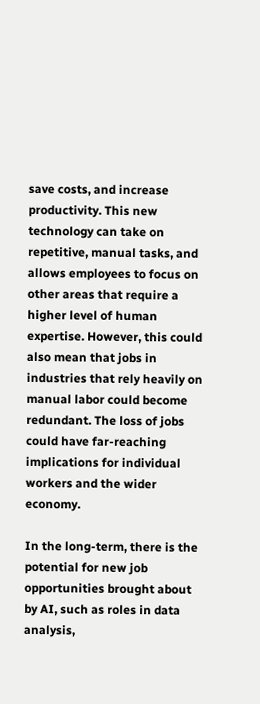save costs, and increase productivity. This new technology can take on repetitive, manual tasks, and allows employees to focus on other areas that require a higher level of human expertise. However, this could also mean that jobs in industries that rely heavily on manual labor could become redundant. The loss of jobs could have far-reaching implications for individual workers and the wider economy.

In the long-term, there is the potential for new job opportunities brought about by AI, such as roles in data analysis,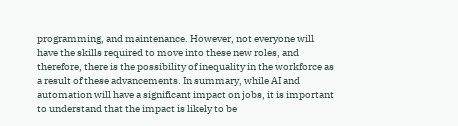programming, and maintenance. However, not everyone will have the skills required to move into these new roles, and therefore, there is the possibility of inequality in the workforce as a result of these advancements. In summary, while AI and automation will have a significant impact on jobs, it is important to understand that the impact is likely to be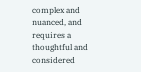complex and nuanced, and requires a thoughtful and considered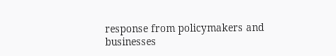response from policymakers and businesses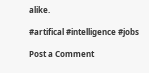alike.

#artifical #intelligence #jobs

Post a Comment